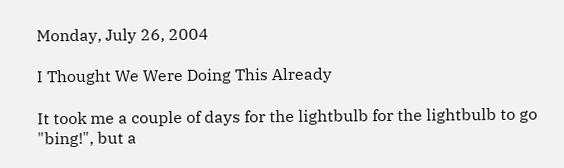Monday, July 26, 2004

I Thought We Were Doing This Already

It took me a couple of days for the lightbulb for the lightbulb to go "bing!", but a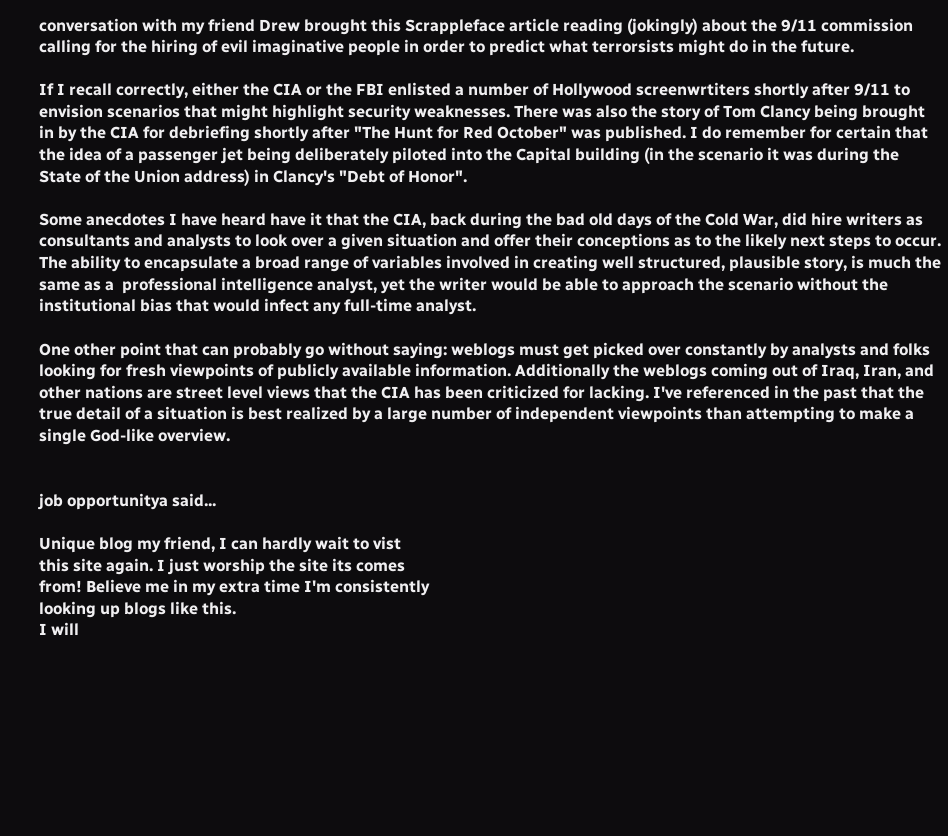conversation with my friend Drew brought this Scrappleface article reading (jokingly) about the 9/11 commission calling for the hiring of evil imaginative people in order to predict what terrorsists might do in the future.

If I recall correctly, either the CIA or the FBI enlisted a number of Hollywood screenwrtiters shortly after 9/11 to envision scenarios that might highlight security weaknesses. There was also the story of Tom Clancy being brought in by the CIA for debriefing shortly after "The Hunt for Red October" was published. I do remember for certain that the idea of a passenger jet being deliberately piloted into the Capital building (in the scenario it was during the State of the Union address) in Clancy's "Debt of Honor".

Some anecdotes I have heard have it that the CIA, back during the bad old days of the Cold War, did hire writers as consultants and analysts to look over a given situation and offer their conceptions as to the likely next steps to occur. The ability to encapsulate a broad range of variables involved in creating well structured, plausible story, is much the same as a  professional intelligence analyst, yet the writer would be able to approach the scenario without the institutional bias that would infect any full-time analyst.

One other point that can probably go without saying: weblogs must get picked over constantly by analysts and folks looking for fresh viewpoints of publicly available information. Additionally the weblogs coming out of Iraq, Iran, and other nations are street level views that the CIA has been criticized for lacking. I've referenced in the past that the true detail of a situation is best realized by a large number of independent viewpoints than attempting to make a single God-like overview.


job opportunitya said...

Unique blog my friend, I can hardly wait to vist
this site again. I just worship the site its comes
from! Believe me in my extra time I'm consistently
looking up blogs like this.
I will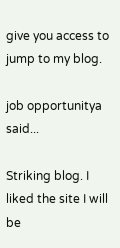give you access to jump to my blog.

job opportunitya said...

Striking blog. I liked the site I will be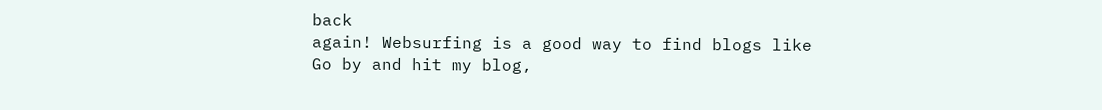back
again! Websurfing is a good way to find blogs like
Go by and hit my blog,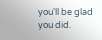you'll be glad you did.